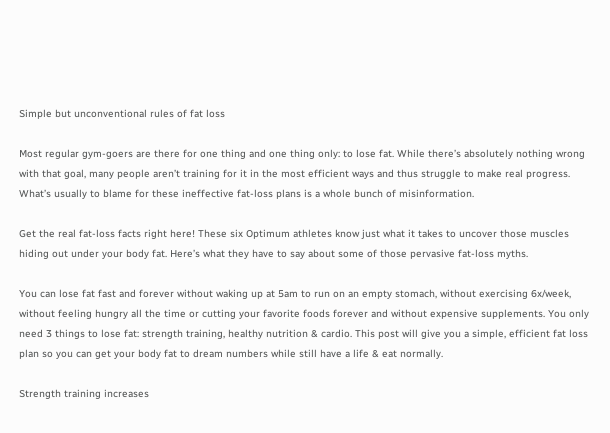Simple but unconventional rules of fat loss

Most regular gym-goers are there for one thing and one thing only: to lose fat. While there’s absolutely nothing wrong with that goal, many people aren’t training for it in the most efficient ways and thus struggle to make real progress. What’s usually to blame for these ineffective fat-loss plans is a whole bunch of misinformation.

Get the real fat-loss facts right here! These six Optimum athletes know just what it takes to uncover those muscles hiding out under your body fat. Here’s what they have to say about some of those pervasive fat-loss myths.

You can lose fat fast and forever without waking up at 5am to run on an empty stomach, without exercising 6x/week, without feeling hungry all the time or cutting your favorite foods forever and without expensive supplements. You only need 3 things to lose fat: strength training, healthy nutrition & cardio. This post will give you a simple, efficient fat loss plan so you can get your body fat to dream numbers while still have a life & eat normally.

Strength training increases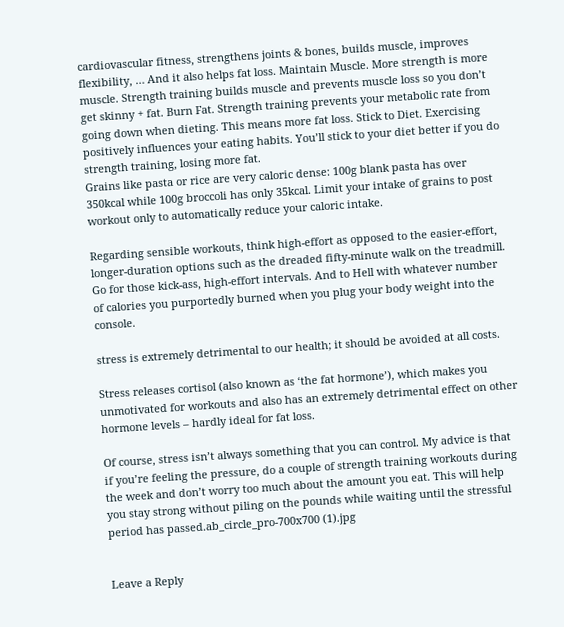cardiovascular fitness, strengthens joints & bones, builds muscle, improves flexibility, … And it also helps fat loss. Maintain Muscle. More strength is more muscle. Strength training builds muscle and prevents muscle loss so you don’t get skinny + fat. Burn Fat. Strength training prevents your metabolic rate from going down when dieting. This means more fat loss. Stick to Diet. Exercising positively influences your eating habits. You’ll stick to your diet better if you do strength training, losing more fat.
Grains like pasta or rice are very caloric dense: 100g blank pasta has over 350kcal while 100g broccoli has only 35kcal. Limit your intake of grains to post workout only to automatically reduce your caloric intake.

Regarding sensible workouts, think high-effort as opposed to the easier-effort, longer-duration options such as the dreaded fifty-minute walk on the treadmill. Go for those kick-ass, high-effort intervals. And to Hell with whatever number of calories you purportedly burned when you plug your body weight into the console.

stress is extremely detrimental to our health; it should be avoided at all costs.

Stress releases cortisol (also known as ‘the fat hormone’), which makes you unmotivated for workouts and also has an extremely detrimental effect on other hormone levels – hardly ideal for fat loss.

Of course, stress isn’t always something that you can control. My advice is that if you’re feeling the pressure, do a couple of strength training workouts during the week and don’t worry too much about the amount you eat. This will help you stay strong without piling on the pounds while waiting until the stressful period has passed.ab_circle_pro-700x700 (1).jpg


Leave a Reply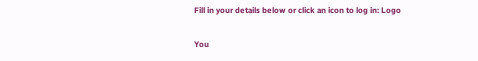Fill in your details below or click an icon to log in: Logo

You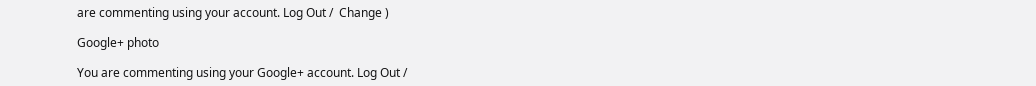are commenting using your account. Log Out /  Change )

Google+ photo

You are commenting using your Google+ account. Log Out /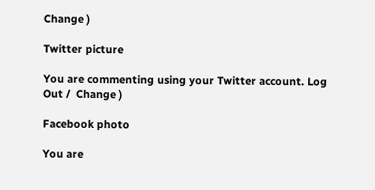Change )

Twitter picture

You are commenting using your Twitter account. Log Out /  Change )

Facebook photo

You are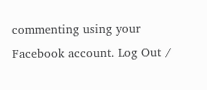commenting using your Facebook account. Log Out /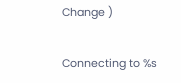Change )


Connecting to %s